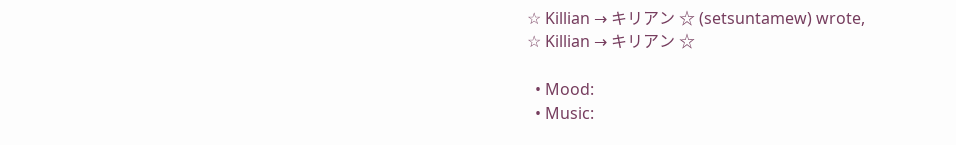☆ Killian → キリアン ☆ (setsuntamew) wrote,
☆ Killian → キリアン ☆

  • Mood:
  • Music: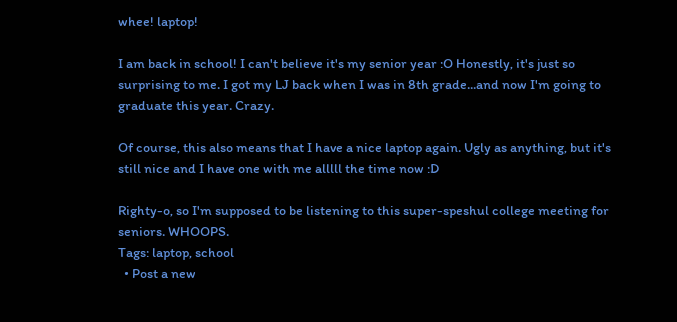whee! laptop!

I am back in school! I can't believe it's my senior year :O Honestly, it's just so surprising to me. I got my LJ back when I was in 8th grade...and now I'm going to graduate this year. Crazy.

Of course, this also means that I have a nice laptop again. Ugly as anything, but it's still nice and I have one with me alllll the time now :D

Righty-o, so I'm supposed to be listening to this super-speshul college meeting for seniors. WHOOPS.
Tags: laptop, school
  • Post a new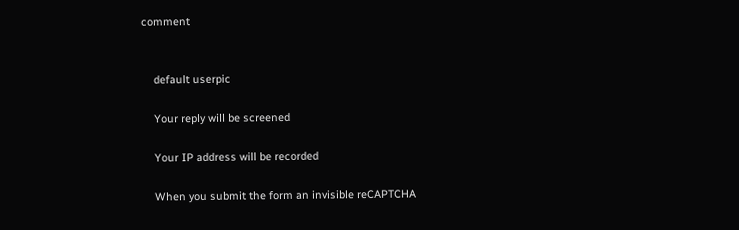comment


    default userpic

    Your reply will be screened

    Your IP address will be recorded

    When you submit the form an invisible reCAPTCHA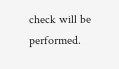check will be performed.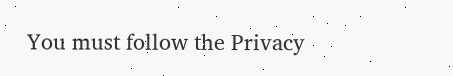You must follow the Privacy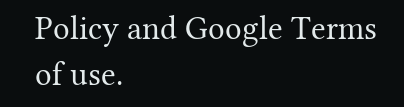Policy and Google Terms of use.